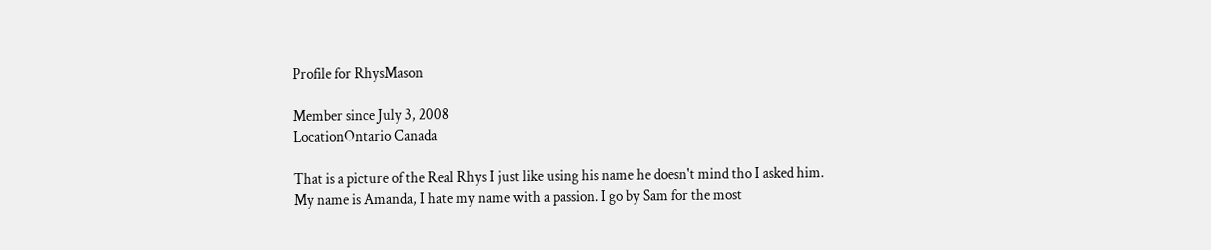Profile for RhysMason

Member since July 3, 2008
LocationOntario Canada

That is a picture of the Real Rhys I just like using his name he doesn't mind tho I asked him.
My name is Amanda, I hate my name with a passion. I go by Sam for the most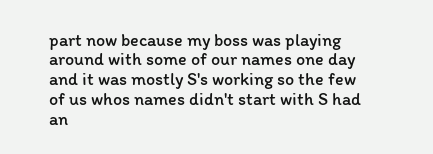part now because my boss was playing around with some of our names one day and it was mostly S's working so the few of us whos names didn't start with S had an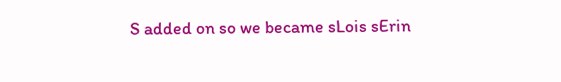S added on so we became sLois sErin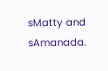sMatty and sAmanada.